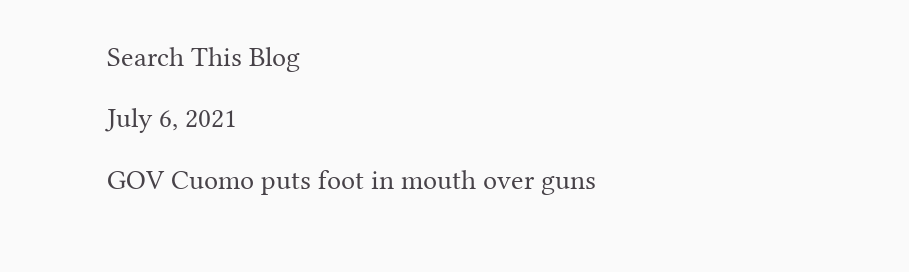Search This Blog

July 6, 2021

GOV Cuomo puts foot in mouth over guns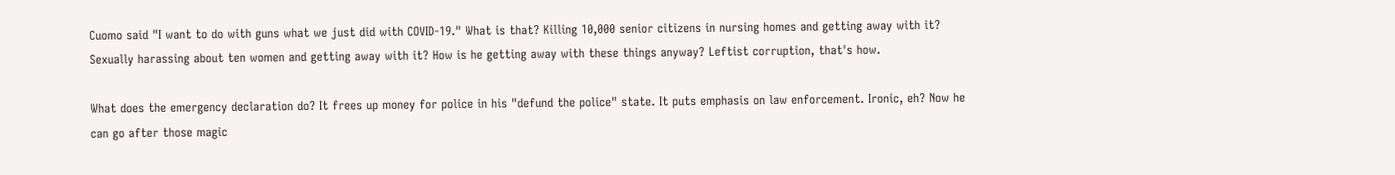Cuomo said "I want to do with guns what we just did with COVID-19." What is that? Killing 10,000 senior citizens in nursing homes and getting away with it? Sexually harassing about ten women and getting away with it? How is he getting away with these things anyway? Leftist corruption, that's how.

What does the emergency declaration do? It frees up money for police in his "defund the police" state. It puts emphasis on law enforcement. Ironic, eh? Now he can go after those magic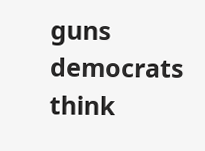guns democrats think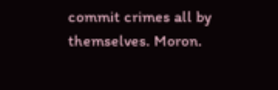commit crimes all by themselves. Moron.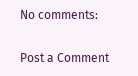No comments:

Post a Comment